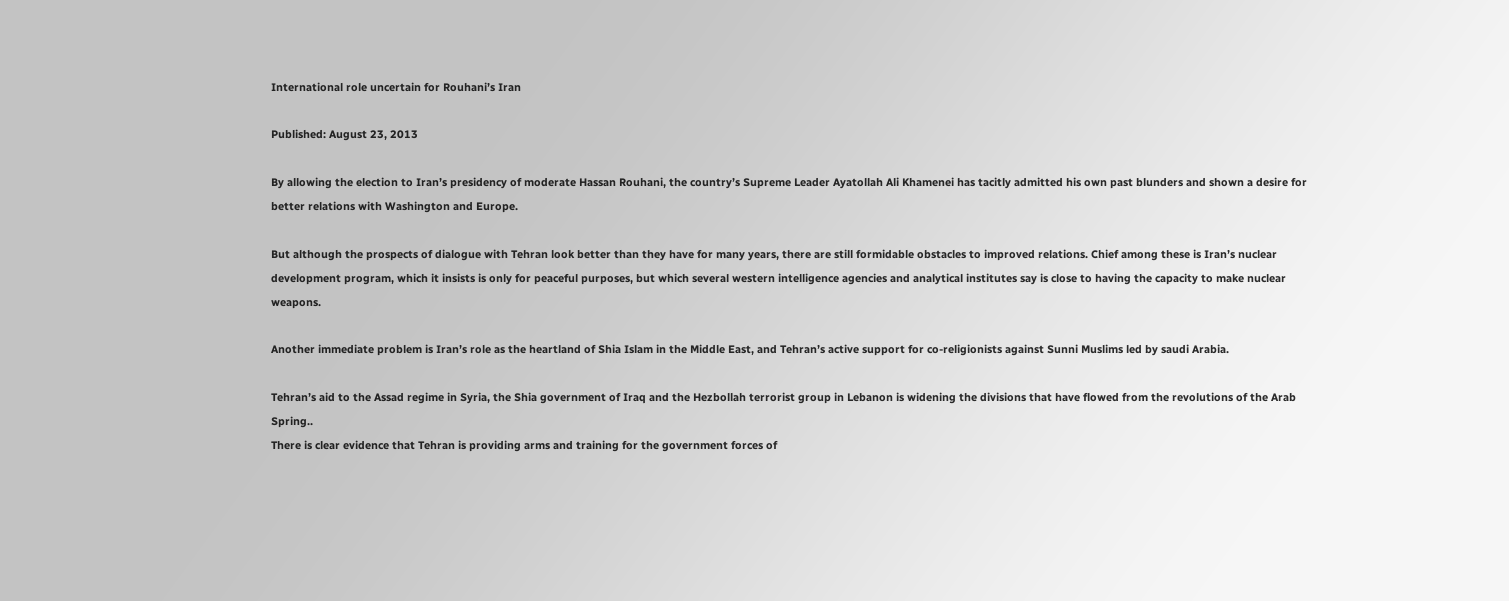International role uncertain for Rouhani’s Iran

Published: August 23, 2013

By allowing the election to Iran’s presidency of moderate Hassan Rouhani, the country’s Supreme Leader Ayatollah Ali Khamenei has tacitly admitted his own past blunders and shown a desire for better relations with Washington and Europe.

But although the prospects of dialogue with Tehran look better than they have for many years, there are still formidable obstacles to improved relations. Chief among these is Iran’s nuclear development program, which it insists is only for peaceful purposes, but which several western intelligence agencies and analytical institutes say is close to having the capacity to make nuclear weapons.

Another immediate problem is Iran’s role as the heartland of Shia Islam in the Middle East, and Tehran’s active support for co-religionists against Sunni Muslims led by saudi Arabia.

Tehran’s aid to the Assad regime in Syria, the Shia government of Iraq and the Hezbollah terrorist group in Lebanon is widening the divisions that have flowed from the revolutions of the Arab Spring..
There is clear evidence that Tehran is providing arms and training for the government forces of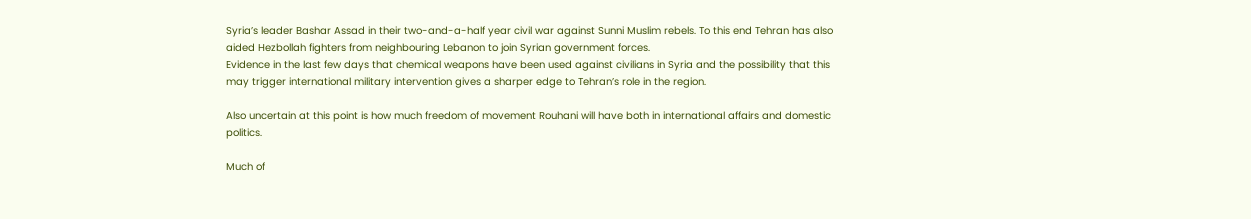Syria’s leader Bashar Assad in their two-and-a-half year civil war against Sunni Muslim rebels. To this end Tehran has also aided Hezbollah fighters from neighbouring Lebanon to join Syrian government forces.
Evidence in the last few days that chemical weapons have been used against civilians in Syria and the possibility that this may trigger international military intervention gives a sharper edge to Tehran’s role in the region.

Also uncertain at this point is how much freedom of movement Rouhani will have both in international affairs and domestic politics.

Much of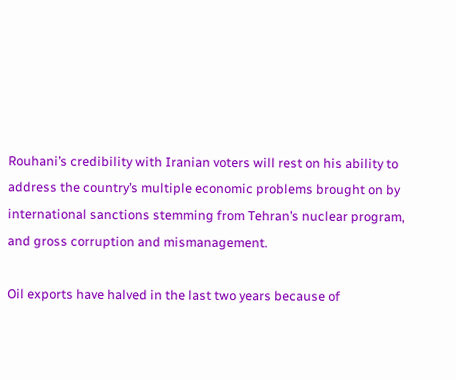Rouhani’s credibility with Iranian voters will rest on his ability to address the country’s multiple economic problems brought on by international sanctions stemming from Tehran’s nuclear program, and gross corruption and mismanagement.

Oil exports have halved in the last two years because of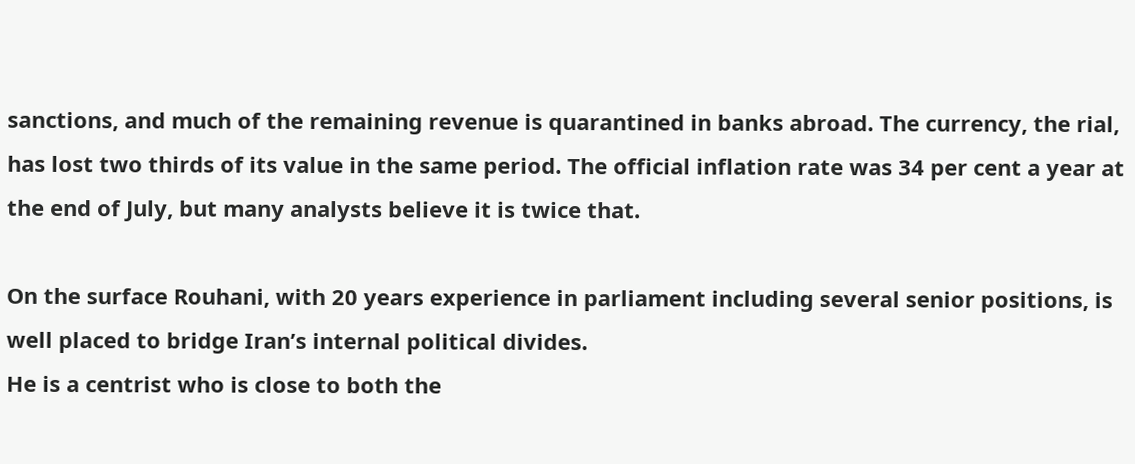sanctions, and much of the remaining revenue is quarantined in banks abroad. The currency, the rial, has lost two thirds of its value in the same period. The official inflation rate was 34 per cent a year at the end of July, but many analysts believe it is twice that.

On the surface Rouhani, with 20 years experience in parliament including several senior positions, is well placed to bridge Iran’s internal political divides.
He is a centrist who is close to both the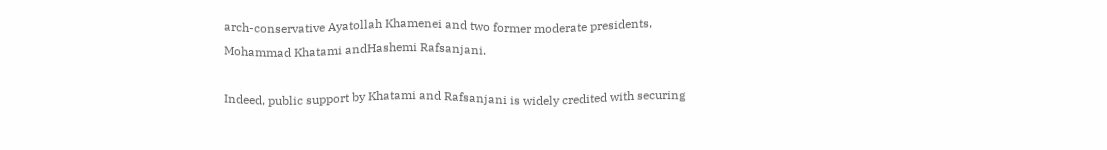arch-conservative Ayatollah Khamenei and two former moderate presidents, Mohammad Khatami andHashemi Rafsanjani.

Indeed, public support by Khatami and Rafsanjani is widely credited with securing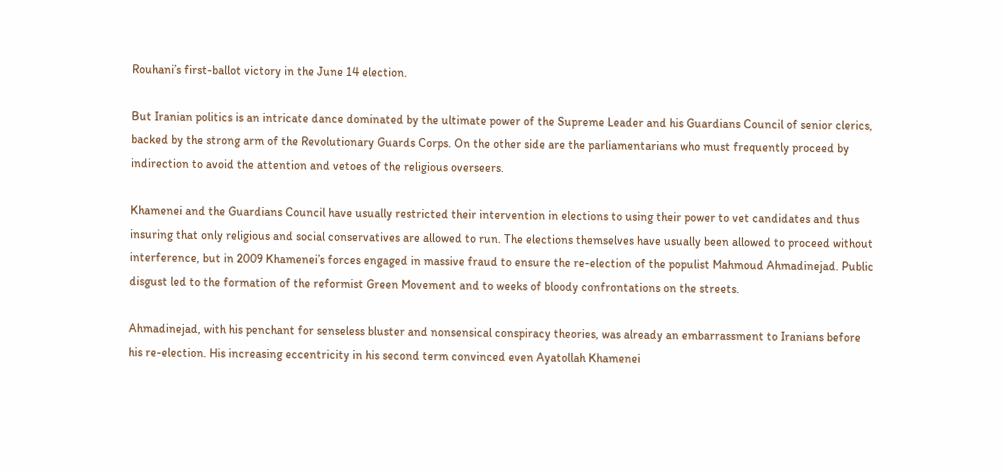Rouhani’s first-ballot victory in the June 14 election.

But Iranian politics is an intricate dance dominated by the ultimate power of the Supreme Leader and his Guardians Council of senior clerics, backed by the strong arm of the Revolutionary Guards Corps. On the other side are the parliamentarians who must frequently proceed by indirection to avoid the attention and vetoes of the religious overseers.

Khamenei and the Guardians Council have usually restricted their intervention in elections to using their power to vet candidates and thus insuring that only religious and social conservatives are allowed to run. The elections themselves have usually been allowed to proceed without interference, but in 2009 Khamenei’s forces engaged in massive fraud to ensure the re-election of the populist Mahmoud Ahmadinejad. Public disgust led to the formation of the reformist Green Movement and to weeks of bloody confrontations on the streets.

Ahmadinejad, with his penchant for senseless bluster and nonsensical conspiracy theories, was already an embarrassment to Iranians before his re-election. His increasing eccentricity in his second term convinced even Ayatollah Khamenei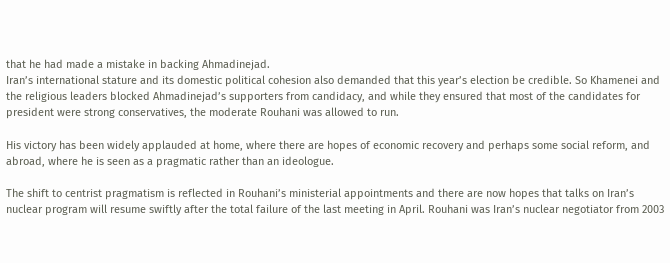that he had made a mistake in backing Ahmadinejad.
Iran’s international stature and its domestic political cohesion also demanded that this year’s election be credible. So Khamenei and the religious leaders blocked Ahmadinejad’s supporters from candidacy, and while they ensured that most of the candidates for president were strong conservatives, the moderate Rouhani was allowed to run.

His victory has been widely applauded at home, where there are hopes of economic recovery and perhaps some social reform, and abroad, where he is seen as a pragmatic rather than an ideologue.

The shift to centrist pragmatism is reflected in Rouhani’s ministerial appointments and there are now hopes that talks on Iran’s nuclear program will resume swiftly after the total failure of the last meeting in April. Rouhani was Iran’s nuclear negotiator from 2003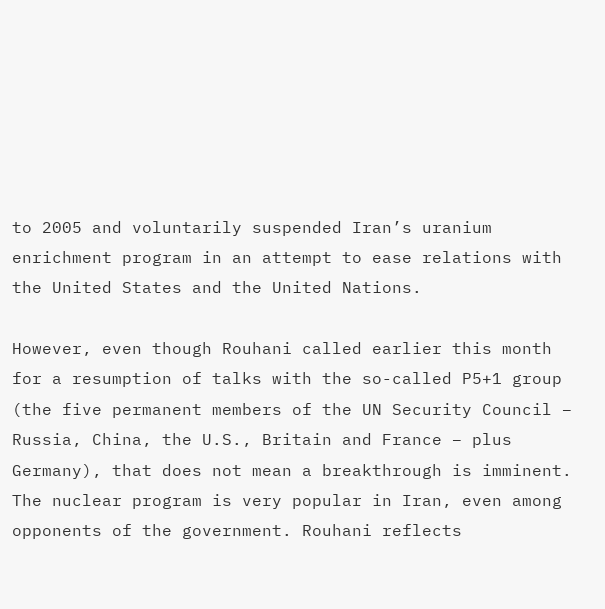to 2005 and voluntarily suspended Iran’s uranium enrichment program in an attempt to ease relations with the United States and the United Nations.

However, even though Rouhani called earlier this month for a resumption of talks with the so-called P5+1 group (the five permanent members of the UN Security Council – Russia, China, the U.S., Britain and France – plus Germany), that does not mean a breakthrough is imminent. The nuclear program is very popular in Iran, even among opponents of the government. Rouhani reflects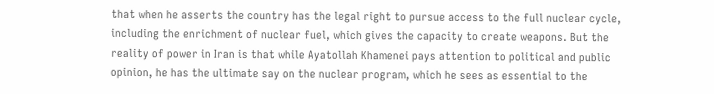that when he asserts the country has the legal right to pursue access to the full nuclear cycle, including the enrichment of nuclear fuel, which gives the capacity to create weapons. But the reality of power in Iran is that while Ayatollah Khamenei pays attention to political and public opinion, he has the ultimate say on the nuclear program, which he sees as essential to the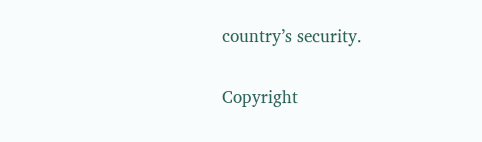country’s security.

Copyright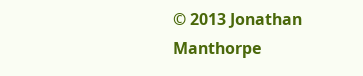© 2013 Jonathan Manthorpe